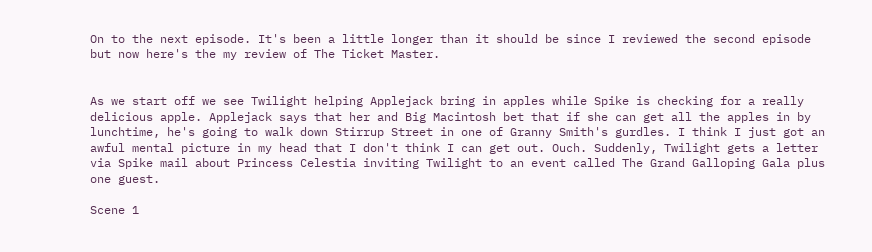On to the next episode. It's been a little longer than it should be since I reviewed the second episode but now here's the my review of The Ticket Master.


As we start off we see Twilight helping Applejack bring in apples while Spike is checking for a really delicious apple. Applejack says that her and Big Macintosh bet that if she can get all the apples in by lunchtime, he's going to walk down Stirrup Street in one of Granny Smith's gurdles. I think I just got an awful mental picture in my head that I don't think I can get out. Ouch. Suddenly, Twilight gets a letter via Spike mail about Princess Celestia inviting Twilight to an event called The Grand Galloping Gala plus one guest.

Scene 1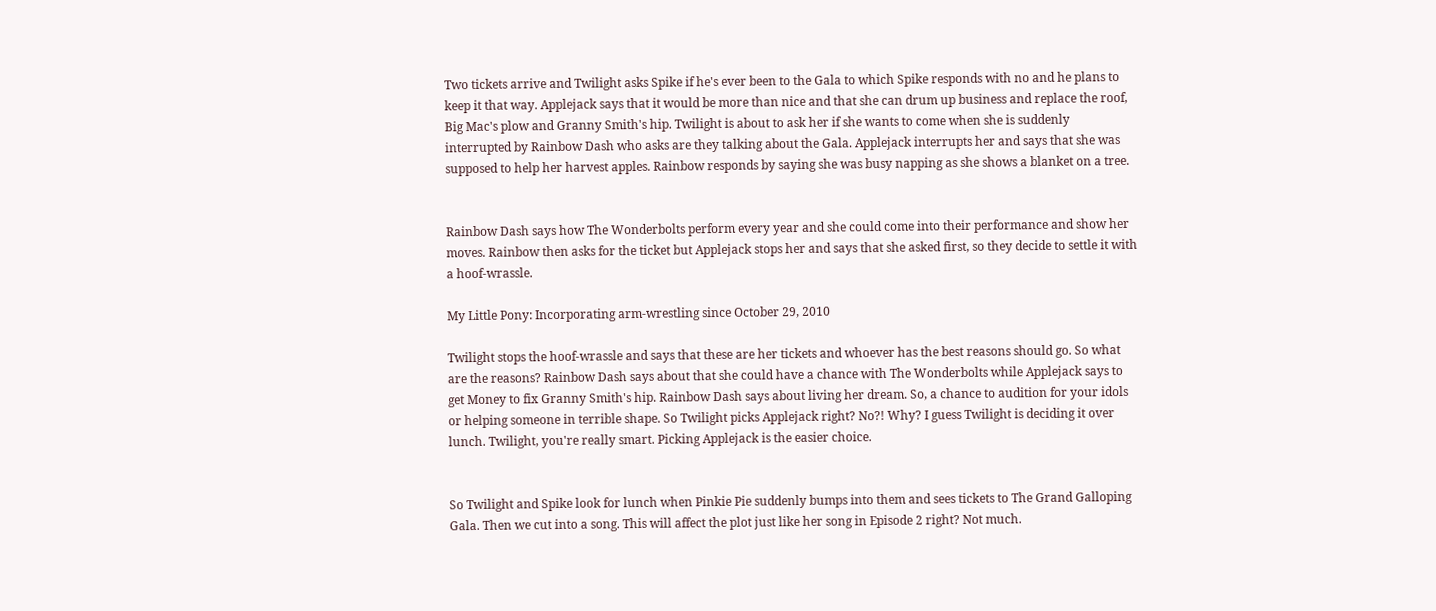Two tickets arrive and Twilight asks Spike if he's ever been to the Gala to which Spike responds with no and he plans to keep it that way. Applejack says that it would be more than nice and that she can drum up business and replace the roof, Big Mac's plow and Granny Smith's hip. Twilight is about to ask her if she wants to come when she is suddenly interrupted by Rainbow Dash who asks are they talking about the Gala. Applejack interrupts her and says that she was supposed to help her harvest apples. Rainbow responds by saying she was busy napping as she shows a blanket on a tree.


Rainbow Dash says how The Wonderbolts perform every year and she could come into their performance and show her moves. Rainbow then asks for the ticket but Applejack stops her and says that she asked first, so they decide to settle it with a hoof-wrassle.

My Little Pony: Incorporating arm-wrestling since October 29, 2010

Twilight stops the hoof-wrassle and says that these are her tickets and whoever has the best reasons should go. So what are the reasons? Rainbow Dash says about that she could have a chance with The Wonderbolts while Applejack says to get Money to fix Granny Smith's hip. Rainbow Dash says about living her dream. So, a chance to audition for your idols or helping someone in terrible shape. So Twilight picks Applejack right? No?! Why? I guess Twilight is deciding it over lunch. Twilight, you're really smart. Picking Applejack is the easier choice.


So Twilight and Spike look for lunch when Pinkie Pie suddenly bumps into them and sees tickets to The Grand Galloping Gala. Then we cut into a song. This will affect the plot just like her song in Episode 2 right? Not much.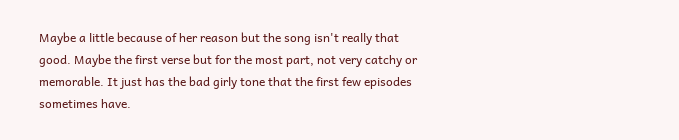Maybe a little because of her reason but the song isn't really that good. Maybe the first verse but for the most part, not very catchy or memorable. It just has the bad girly tone that the first few episodes sometimes have.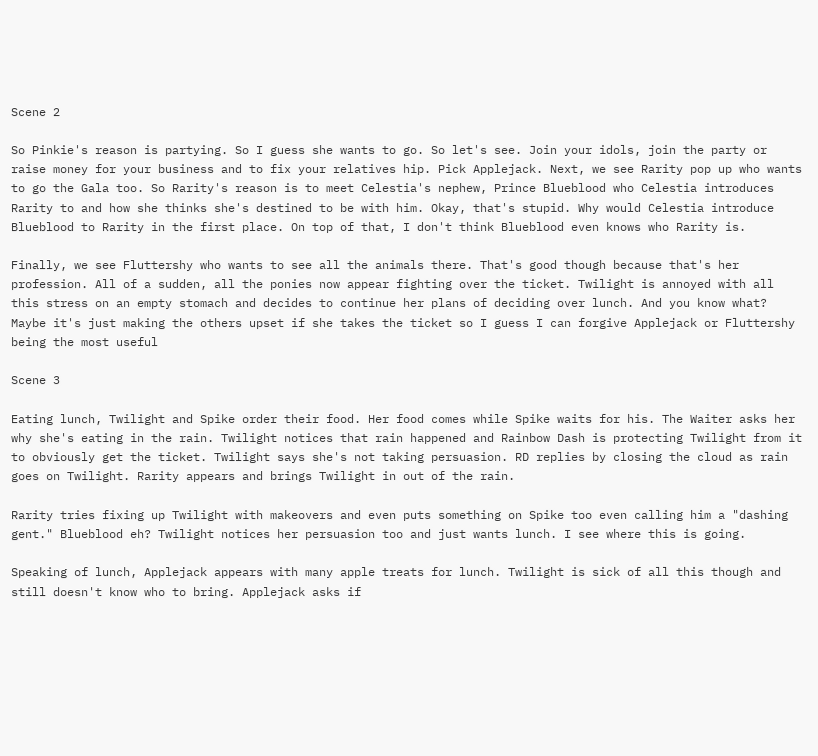Scene 2

So Pinkie's reason is partying. So I guess she wants to go. So let's see. Join your idols, join the party or raise money for your business and to fix your relatives hip. Pick Applejack. Next, we see Rarity pop up who wants to go the Gala too. So Rarity's reason is to meet Celestia's nephew, Prince Blueblood who Celestia introduces Rarity to and how she thinks she's destined to be with him. Okay, that's stupid. Why would Celestia introduce Blueblood to Rarity in the first place. On top of that, I don't think Blueblood even knows who Rarity is.

Finally, we see Fluttershy who wants to see all the animals there. That's good though because that's her profession. All of a sudden, all the ponies now appear fighting over the ticket. Twilight is annoyed with all this stress on an empty stomach and decides to continue her plans of deciding over lunch. And you know what? Maybe it's just making the others upset if she takes the ticket so I guess I can forgive Applejack or Fluttershy being the most useful

Scene 3

Eating lunch, Twilight and Spike order their food. Her food comes while Spike waits for his. The Waiter asks her why she's eating in the rain. Twilight notices that rain happened and Rainbow Dash is protecting Twilight from it to obviously get the ticket. Twilight says she's not taking persuasion. RD replies by closing the cloud as rain goes on Twilight. Rarity appears and brings Twilight in out of the rain.

Rarity tries fixing up Twilight with makeovers and even puts something on Spike too even calling him a "dashing gent." Blueblood eh? Twilight notices her persuasion too and just wants lunch. I see where this is going.

Speaking of lunch, Applejack appears with many apple treats for lunch. Twilight is sick of all this though and still doesn't know who to bring. Applejack asks if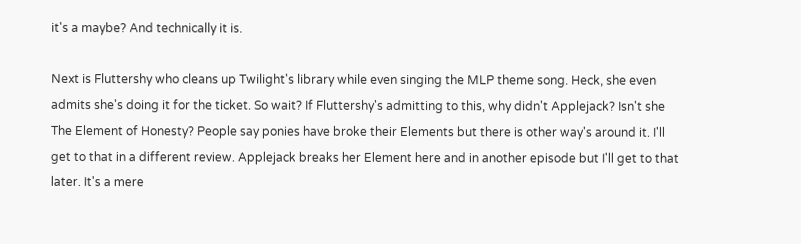it's a maybe? And technically it is.

Next is Fluttershy who cleans up Twilight's library while even singing the MLP theme song. Heck, she even admits she's doing it for the ticket. So wait? If Fluttershy's admitting to this, why didn't Applejack? Isn't she The Element of Honesty? People say ponies have broke their Elements but there is other way's around it. I'll get to that in a different review. Applejack breaks her Element here and in another episode but I'll get to that later. It's a mere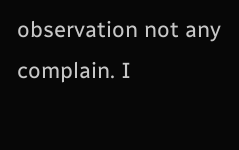observation not any complain. I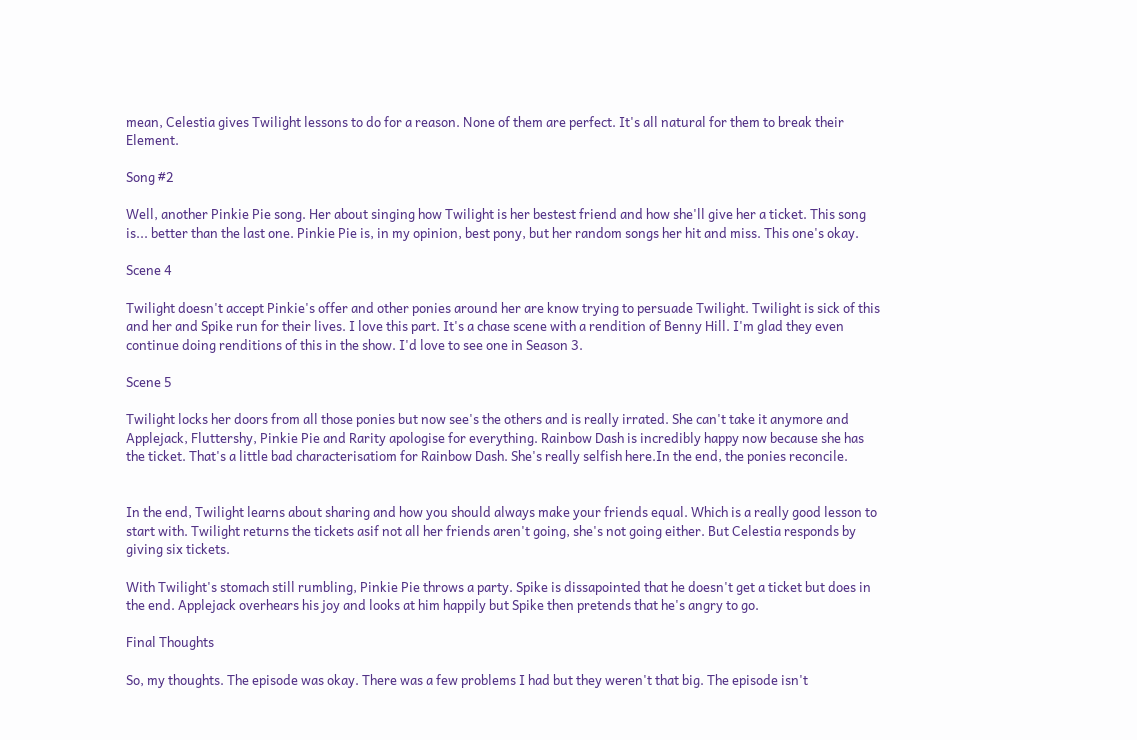mean, Celestia gives Twilight lessons to do for a reason. None of them are perfect. It's all natural for them to break their Element.

Song #2

Well, another Pinkie Pie song. Her about singing how Twilight is her bestest friend and how she'll give her a ticket. This song is... better than the last one. Pinkie Pie is, in my opinion, best pony, but her random songs her hit and miss. This one's okay.

Scene 4

Twilight doesn't accept Pinkie's offer and other ponies around her are know trying to persuade Twilight. Twilight is sick of this and her and Spike run for their lives. I love this part. It's a chase scene with a rendition of Benny Hill. I'm glad they even continue doing renditions of this in the show. I'd love to see one in Season 3.

Scene 5

Twilight locks her doors from all those ponies but now see's the others and is really irrated. She can't take it anymore and Applejack, Fluttershy, Pinkie Pie and Rarity apologise for everything. Rainbow Dash is incredibly happy now because she has the ticket. That's a little bad characterisatiom for Rainbow Dash. She's really selfish here.In the end, the ponies reconcile.


In the end, Twilight learns about sharing and how you should always make your friends equal. Which is a really good lesson to start with. Twilight returns the tickets asif not all her friends aren't going, she's not going either. But Celestia responds by giving six tickets.

With Twilight's stomach still rumbling, Pinkie Pie throws a party. Spike is dissapointed that he doesn't get a ticket but does in the end. Applejack overhears his joy and looks at him happily but Spike then pretends that he's angry to go.

Final Thoughts

So, my thoughts. The episode was okay. There was a few problems I had but they weren't that big. The episode isn't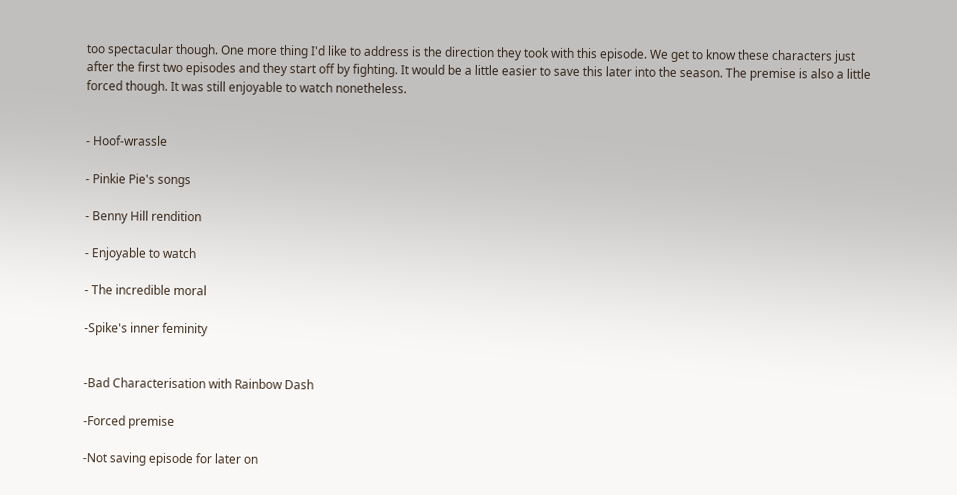too spectacular though. One more thing I'd like to address is the direction they took with this episode. We get to know these characters just after the first two episodes and they start off by fighting. It would be a little easier to save this later into the season. The premise is also a little forced though. It was still enjoyable to watch nonetheless.


- Hoof-wrassle

- Pinkie Pie's songs

- Benny Hill rendition

- Enjoyable to watch

- The incredible moral

-Spike's inner feminity


-Bad Characterisation with Rainbow Dash

-Forced premise

-Not saving episode for later on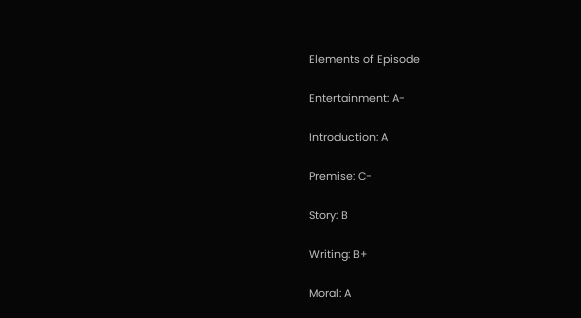Elements of Episode

Entertainment: A-

Introduction: A

Premise: C-

Story: B

Writing: B+

Moral: A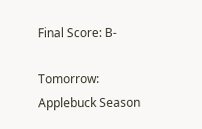Final Score: B-

Tomorrow: Applebuck Season